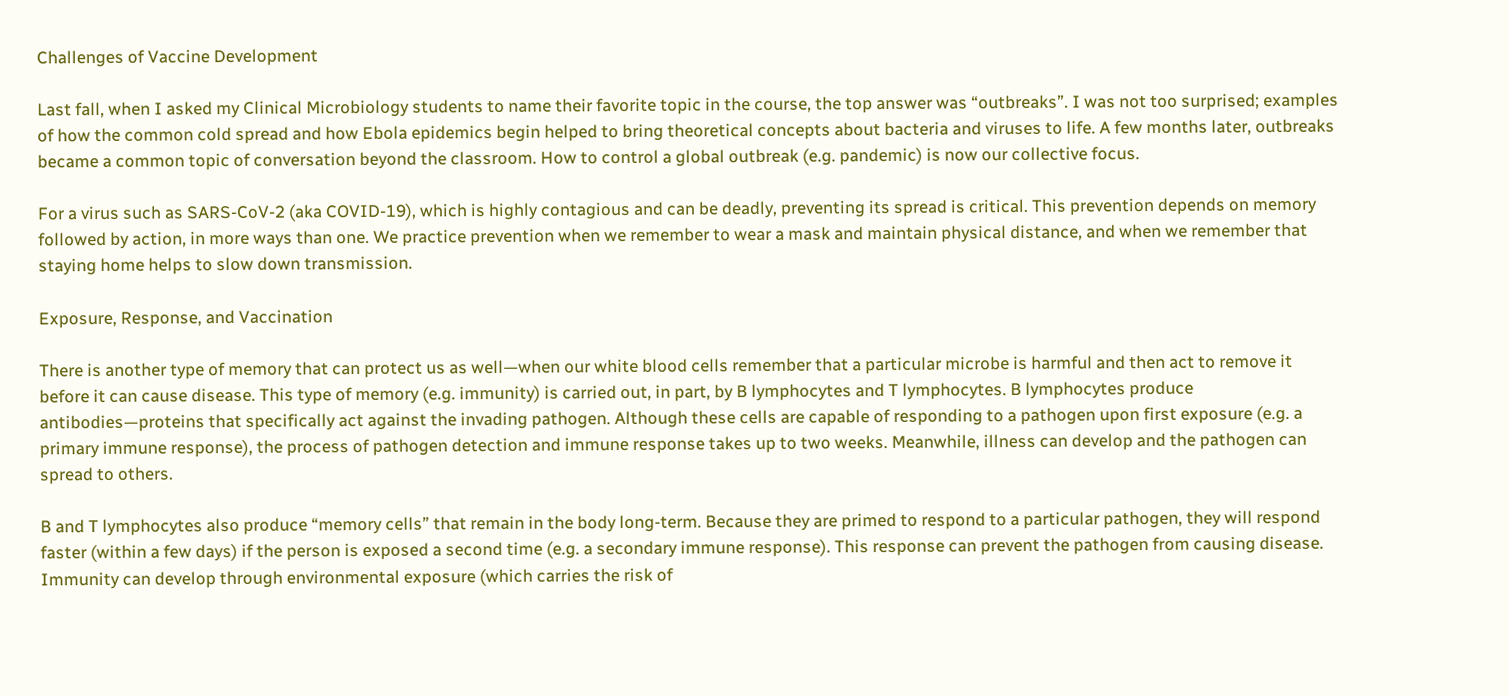Challenges of Vaccine Development

Last fall, when I asked my Clinical Microbiology students to name their favorite topic in the course, the top answer was “outbreaks”. I was not too surprised; examples of how the common cold spread and how Ebola epidemics begin helped to bring theoretical concepts about bacteria and viruses to life. A few months later, outbreaks became a common topic of conversation beyond the classroom. How to control a global outbreak (e.g. pandemic) is now our collective focus.

For a virus such as SARS-CoV-2 (aka COVID-19), which is highly contagious and can be deadly, preventing its spread is critical. This prevention depends on memory followed by action, in more ways than one. We practice prevention when we remember to wear a mask and maintain physical distance, and when we remember that staying home helps to slow down transmission.

Exposure, Response, and Vaccination

There is another type of memory that can protect us as well—when our white blood cells remember that a particular microbe is harmful and then act to remove it before it can cause disease. This type of memory (e.g. immunity) is carried out, in part, by B lymphocytes and T lymphocytes. B lymphocytes produce antibodies—proteins that specifically act against the invading pathogen. Although these cells are capable of responding to a pathogen upon first exposure (e.g. a primary immune response), the process of pathogen detection and immune response takes up to two weeks. Meanwhile, illness can develop and the pathogen can spread to others.

B and T lymphocytes also produce “memory cells” that remain in the body long-term. Because they are primed to respond to a particular pathogen, they will respond faster (within a few days) if the person is exposed a second time (e.g. a secondary immune response). This response can prevent the pathogen from causing disease. Immunity can develop through environmental exposure (which carries the risk of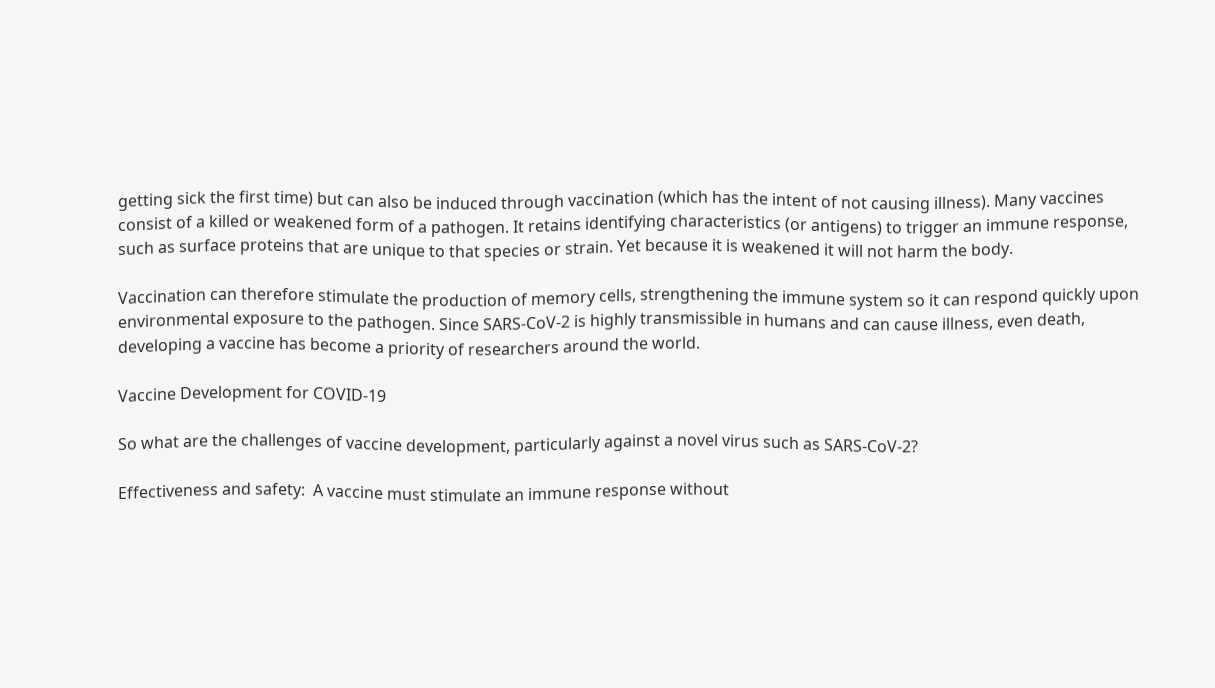getting sick the first time) but can also be induced through vaccination (which has the intent of not causing illness). Many vaccines consist of a killed or weakened form of a pathogen. It retains identifying characteristics (or antigens) to trigger an immune response, such as surface proteins that are unique to that species or strain. Yet because it is weakened it will not harm the body.

Vaccination can therefore stimulate the production of memory cells, strengthening the immune system so it can respond quickly upon environmental exposure to the pathogen. Since SARS-CoV-2 is highly transmissible in humans and can cause illness, even death, developing a vaccine has become a priority of researchers around the world.

Vaccine Development for COVID-19

So what are the challenges of vaccine development, particularly against a novel virus such as SARS-CoV-2?

Effectiveness and safety:  A vaccine must stimulate an immune response without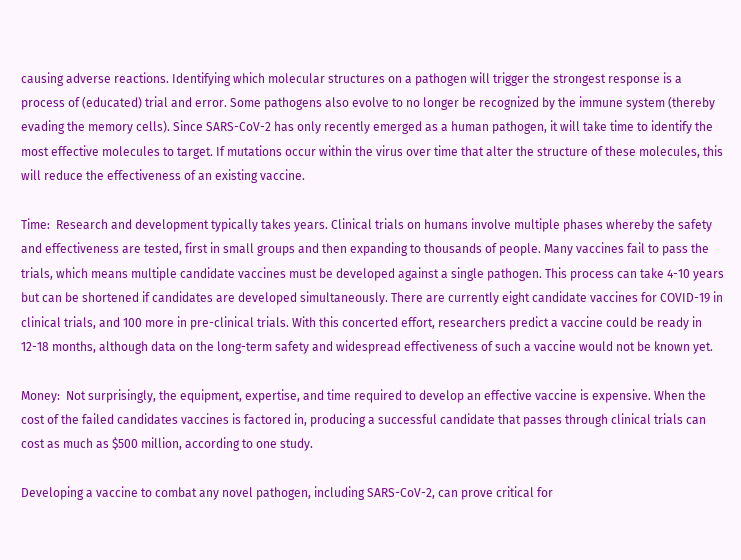causing adverse reactions. Identifying which molecular structures on a pathogen will trigger the strongest response is a process of (educated) trial and error. Some pathogens also evolve to no longer be recognized by the immune system (thereby evading the memory cells). Since SARS-CoV-2 has only recently emerged as a human pathogen, it will take time to identify the most effective molecules to target. If mutations occur within the virus over time that alter the structure of these molecules, this will reduce the effectiveness of an existing vaccine.

Time:  Research and development typically takes years. Clinical trials on humans involve multiple phases whereby the safety and effectiveness are tested, first in small groups and then expanding to thousands of people. Many vaccines fail to pass the trials, which means multiple candidate vaccines must be developed against a single pathogen. This process can take 4-10 years but can be shortened if candidates are developed simultaneously. There are currently eight candidate vaccines for COVID-19 in clinical trials, and 100 more in pre-clinical trials. With this concerted effort, researchers predict a vaccine could be ready in 12-18 months, although data on the long-term safety and widespread effectiveness of such a vaccine would not be known yet.

Money:  Not surprisingly, the equipment, expertise, and time required to develop an effective vaccine is expensive. When the cost of the failed candidates vaccines is factored in, producing a successful candidate that passes through clinical trials can cost as much as $500 million, according to one study.

Developing a vaccine to combat any novel pathogen, including SARS-CoV-2, can prove critical for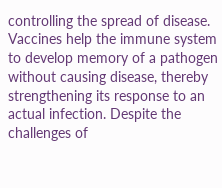controlling the spread of disease. Vaccines help the immune system to develop memory of a pathogen without causing disease, thereby strengthening its response to an actual infection. Despite the challenges of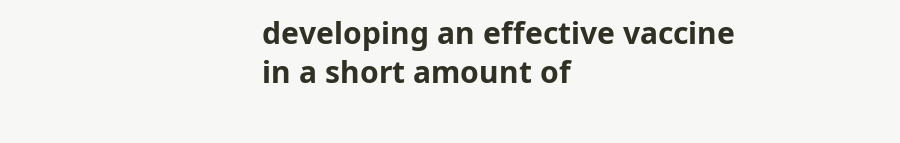developing an effective vaccine in a short amount of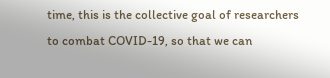time, this is the collective goal of researchers to combat COVID-19, so that we can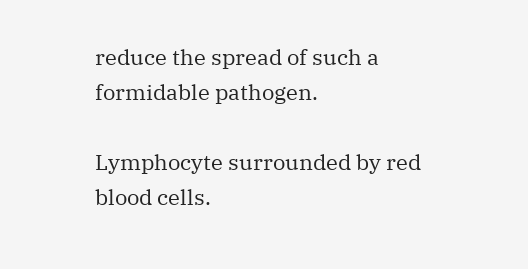reduce the spread of such a formidable pathogen.

Lymphocyte surrounded by red blood cells.